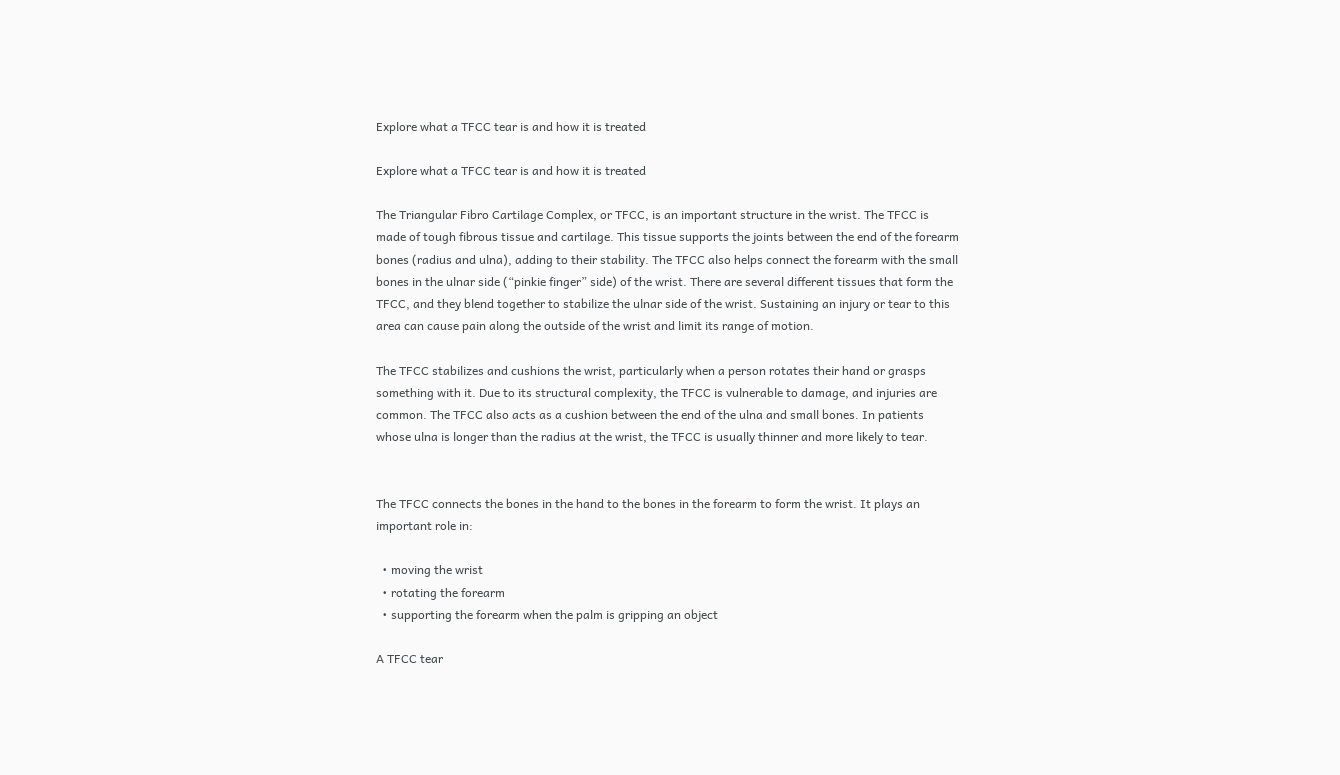Explore what a TFCC tear is and how it is treated

Explore what a TFCC tear is and how it is treated

The Triangular Fibro Cartilage Complex, or TFCC, is an important structure in the wrist. The TFCC is made of tough fibrous tissue and cartilage. This tissue supports the joints between the end of the forearm bones (radius and ulna), adding to their stability. The TFCC also helps connect the forearm with the small bones in the ulnar side (“pinkie finger” side) of the wrist. There are several different tissues that form the TFCC, and they blend together to stabilize the ulnar side of the wrist. Sustaining an injury or tear to this area can cause pain along the outside of the wrist and limit its range of motion.

The TFCC stabilizes and cushions the wrist, particularly when a person rotates their hand or grasps something with it. Due to its structural complexity, the TFCC is vulnerable to damage, and injuries are common. The TFCC also acts as a cushion between the end of the ulna and small bones. In patients whose ulna is longer than the radius at the wrist, the TFCC is usually thinner and more likely to tear.


The TFCC connects the bones in the hand to the bones in the forearm to form the wrist. It plays an important role in:

  • moving the wrist
  • rotating the forearm
  • supporting the forearm when the palm is gripping an object

A TFCC tear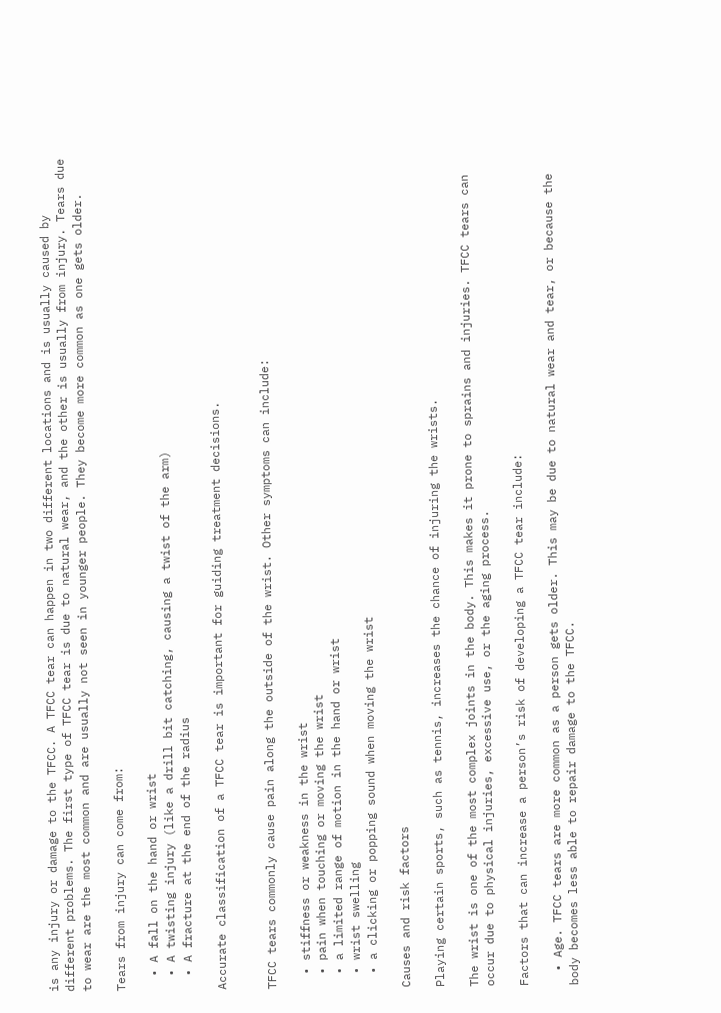is any injury or damage to the TFCC. A TFCC tear can happen in two different locations and is usually caused by different problems. The first type of TFCC tear is due to natural wear, and the other is usually from injury. Tears due to wear are the most common and are usually not seen in younger people. They become more common as one gets older.

Tears from injury can come from:

  • A fall on the hand or wrist
  • A twisting injury (like a drill bit catching, causing a twist of the arm)
  • A fracture at the end of the radius

Accurate classification of a TFCC tear is important for guiding treatment decisions.


TFCC tears commonly cause pain along the outside of the wrist. Other symptoms can include:

  • stiffness or weakness in the wrist
  • pain when touching or moving the wrist
  • a limited range of motion in the hand or wrist
  • wrist swelling
  • a clicking or popping sound when moving the wrist

Causes and risk factors

Playing certain sports, such as tennis, increases the chance of injuring the wrists.

The wrist is one of the most complex joints in the body. This makes it prone to sprains and injuries. TFCC tears can occur due to physical injuries, excessive use, or the aging process.

Factors that can increase a person’s risk of developing a TFCC tear include:

  • Age. TFCC tears are more common as a person gets older. This may be due to natural wear and tear, or because the body becomes less able to repair damage to the TFCC.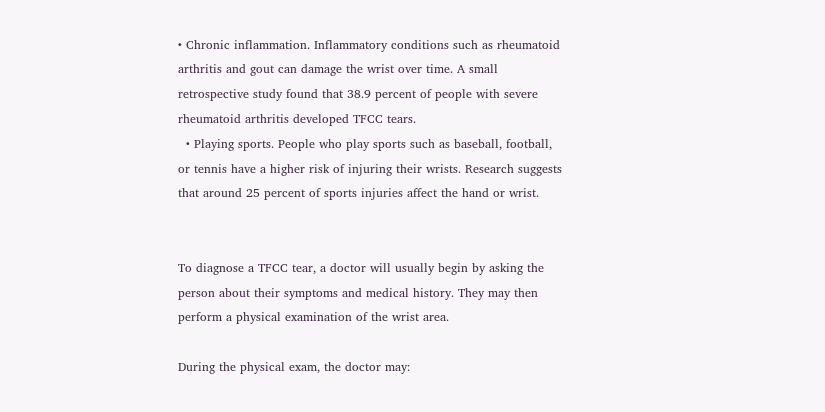• Chronic inflammation. Inflammatory conditions such as rheumatoid arthritis and gout can damage the wrist over time. A small retrospective study found that 38.9 percent of people with severe rheumatoid arthritis developed TFCC tears.
  • Playing sports. People who play sports such as baseball, football, or tennis have a higher risk of injuring their wrists. Research suggests that around 25 percent of sports injuries affect the hand or wrist.


To diagnose a TFCC tear, a doctor will usually begin by asking the person about their symptoms and medical history. They may then perform a physical examination of the wrist area.

During the physical exam, the doctor may: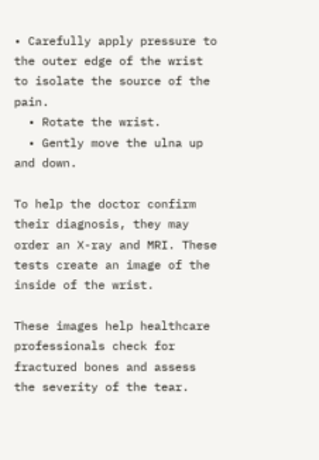• Carefully apply pressure to the outer edge of the wrist to isolate the source of the pain.
  • Rotate the wrist.
  • Gently move the ulna up and down.

To help the doctor confirm their diagnosis, they may order an X-ray and MRI. These tests create an image of the inside of the wrist.

These images help healthcare professionals check for fractured bones and assess the severity of the tear.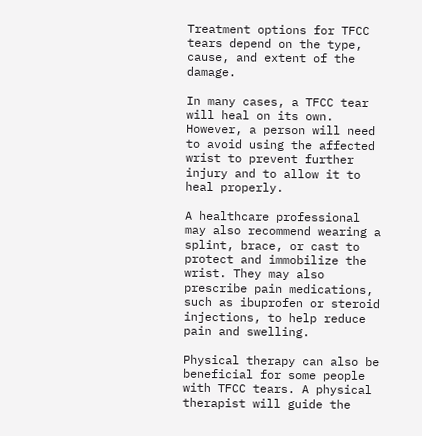Treatment options for TFCC tears depend on the type, cause, and extent of the damage.

In many cases, a TFCC tear will heal on its own. However, a person will need to avoid using the affected wrist to prevent further injury and to allow it to heal properly.

A healthcare professional may also recommend wearing a splint, brace, or cast to protect and immobilize the wrist. They may also prescribe pain medications, such as ibuprofen or steroid injections, to help reduce pain and swelling.

Physical therapy can also be beneficial for some people with TFCC tears. A physical therapist will guide the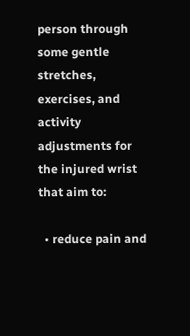person through some gentle stretches, exercises, and activity adjustments for the injured wrist that aim to:

  • reduce pain and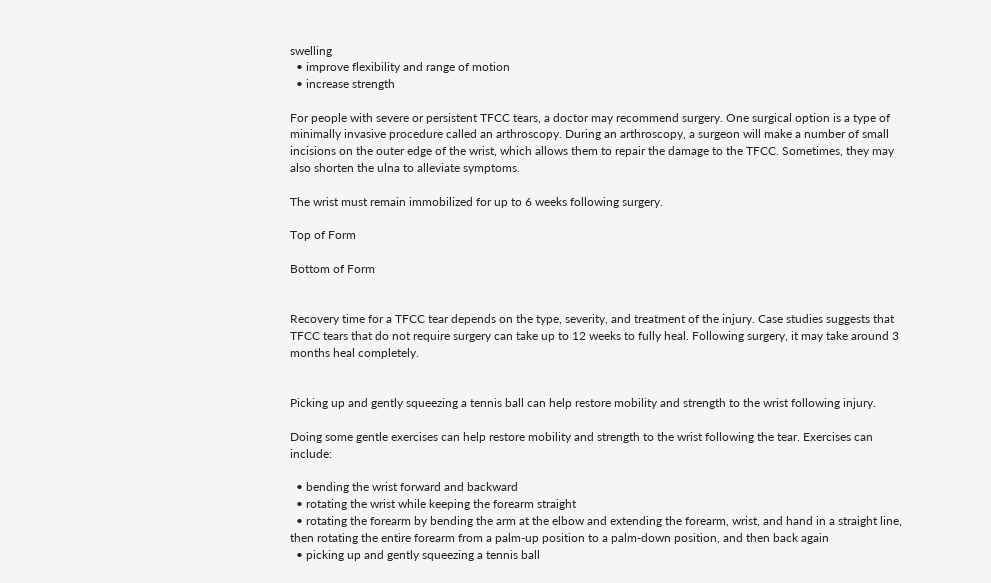swelling
  • improve flexibility and range of motion
  • increase strength

For people with severe or persistent TFCC tears, a doctor may recommend surgery. One surgical option is a type of minimally invasive procedure called an arthroscopy. During an arthroscopy, a surgeon will make a number of small incisions on the outer edge of the wrist, which allows them to repair the damage to the TFCC. Sometimes, they may also shorten the ulna to alleviate symptoms.

The wrist must remain immobilized for up to 6 weeks following surgery.

Top of Form

Bottom of Form


Recovery time for a TFCC tear depends on the type, severity, and treatment of the injury. Case studies suggests that TFCC tears that do not require surgery can take up to 12 weeks to fully heal. Following surgery, it may take around 3 months heal completely.


Picking up and gently squeezing a tennis ball can help restore mobility and strength to the wrist following injury.

Doing some gentle exercises can help restore mobility and strength to the wrist following the tear. Exercises can include:

  • bending the wrist forward and backward
  • rotating the wrist while keeping the forearm straight
  • rotating the forearm by bending the arm at the elbow and extending the forearm, wrist, and hand in a straight line, then rotating the entire forearm from a palm-up position to a palm-down position, and then back again
  • picking up and gently squeezing a tennis ball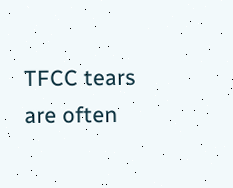TFCC tears are often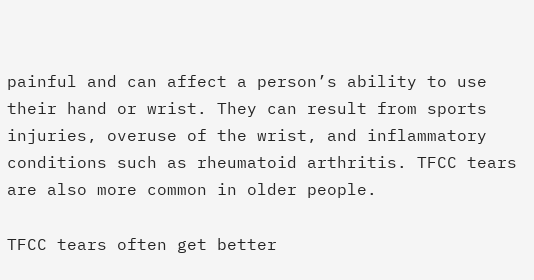painful and can affect a person’s ability to use their hand or wrist. They can result from sports injuries, overuse of the wrist, and inflammatory conditions such as rheumatoid arthritis. TFCC tears are also more common in older people.

TFCC tears often get better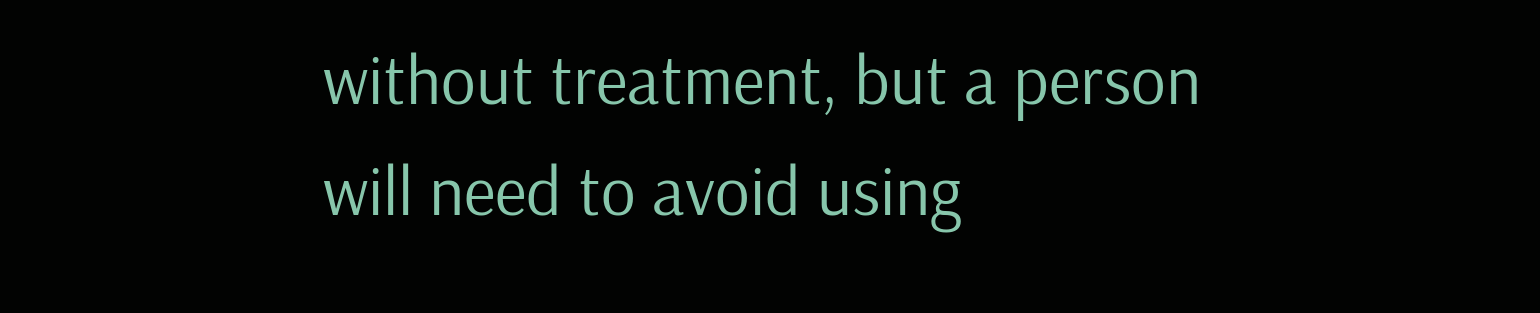without treatment, but a person will need to avoid using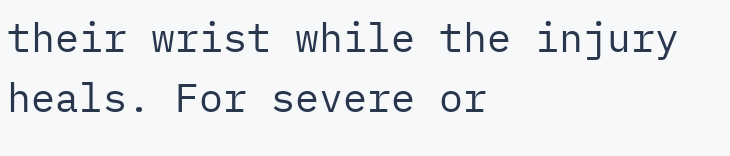their wrist while the injury heals. For severe or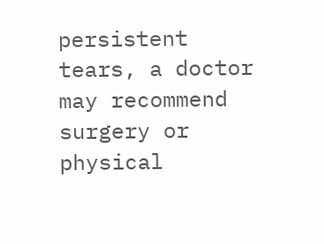persistent tears, a doctor may recommend surgery or physical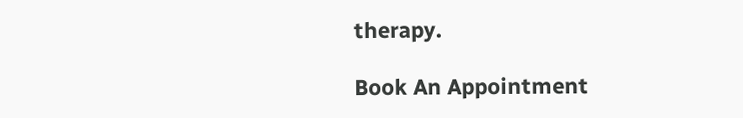therapy.

Book An Appointment